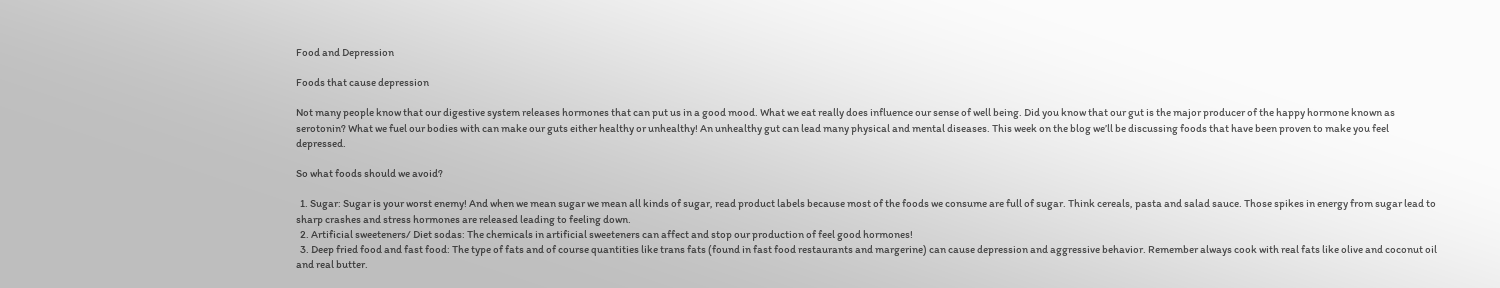Food and Depression

Foods that cause depression

Not many people know that our digestive system releases hormones that can put us in a good mood. What we eat really does influence our sense of well being. Did you know that our gut is the major producer of the happy hormone known as serotonin? What we fuel our bodies with can make our guts either healthy or unhealthy! An unhealthy gut can lead many physical and mental diseases. This week on the blog we’ll be discussing foods that have been proven to make you feel depressed.

So what foods should we avoid?

  1. Sugar: Sugar is your worst enemy! And when we mean sugar we mean all kinds of sugar, read product labels because most of the foods we consume are full of sugar. Think cereals, pasta and salad sauce. Those spikes in energy from sugar lead to sharp crashes and stress hormones are released leading to feeling down.
  2. Artificial sweeteners/ Diet sodas: The chemicals in artificial sweeteners can affect and stop our production of feel good hormones!
  3. Deep fried food and fast food: The type of fats and of course quantities like trans fats (found in fast food restaurants and margerine) can cause depression and aggressive behavior. Remember always cook with real fats like olive and coconut oil and real butter.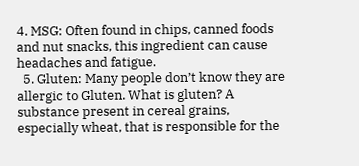4. MSG: Often found in chips, canned foods and nut snacks, this ingredient can cause headaches and fatigue.
  5. Gluten: Many people don’t know they are allergic to Gluten. What is gluten? A substance present in cereal grains, especially wheat, that is responsible for the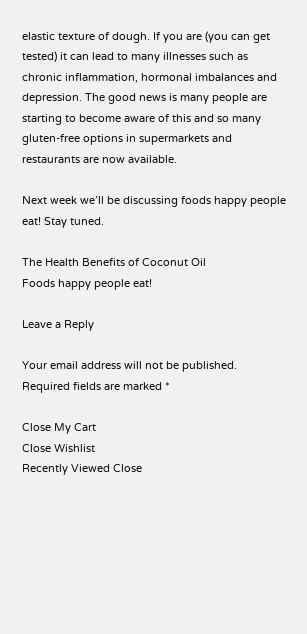elastic texture of dough. If you are (you can get tested) it can lead to many illnesses such as chronic inflammation, hormonal imbalances and depression. The good news is many people are starting to become aware of this and so many gluten-free options in supermarkets and restaurants are now available.

Next week we’ll be discussing foods happy people eat! Stay tuned.

The Health Benefits of Coconut Oil
Foods happy people eat!

Leave a Reply

Your email address will not be published. Required fields are marked *

Close My Cart
Close Wishlist
Recently Viewed Close